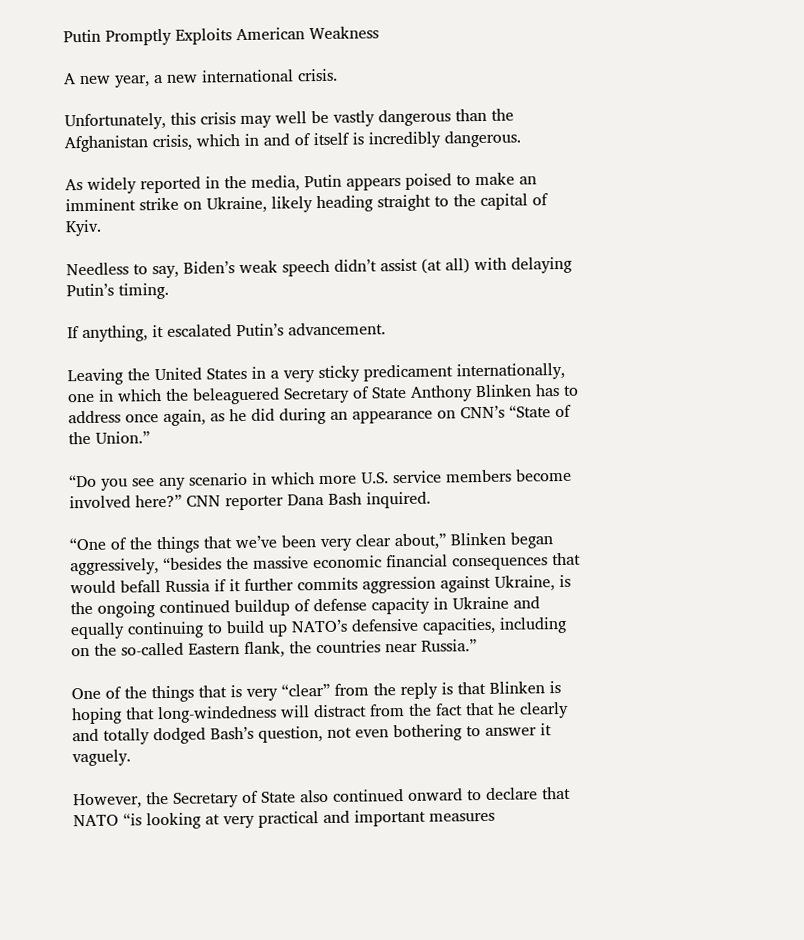Putin Promptly Exploits American Weakness

A new year, a new international crisis.

Unfortunately, this crisis may well be vastly dangerous than the Afghanistan crisis, which in and of itself is incredibly dangerous.

As widely reported in the media, Putin appears poised to make an imminent strike on Ukraine, likely heading straight to the capital of Kyiv.

Needless to say, Biden’s weak speech didn’t assist (at all) with delaying Putin’s timing.

If anything, it escalated Putin’s advancement.

Leaving the United States in a very sticky predicament internationally, one in which the beleaguered Secretary of State Anthony Blinken has to address once again, as he did during an appearance on CNN’s “State of the Union.”

“Do you see any scenario in which more U.S. service members become involved here?” CNN reporter Dana Bash inquired.

“One of the things that we’ve been very clear about,” Blinken began aggressively, “besides the massive economic financial consequences that would befall Russia if it further commits aggression against Ukraine, is the ongoing continued buildup of defense capacity in Ukraine and equally continuing to build up NATO’s defensive capacities, including on the so-called Eastern flank, the countries near Russia.”

One of the things that is very “clear” from the reply is that Blinken is hoping that long-windedness will distract from the fact that he clearly and totally dodged Bash’s question, not even bothering to answer it vaguely.

However, the Secretary of State also continued onward to declare that NATO “is looking at very practical and important measures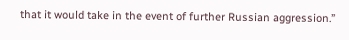that it would take in the event of further Russian aggression.”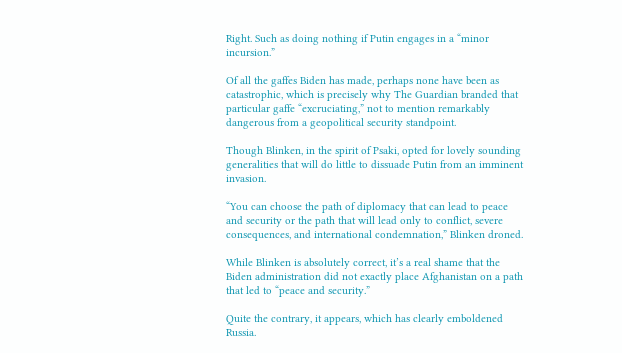Right. Such as doing nothing if Putin engages in a “minor incursion.”

Of all the gaffes Biden has made, perhaps none have been as catastrophic, which is precisely why The Guardian branded that particular gaffe “excruciating,” not to mention remarkably dangerous from a geopolitical security standpoint.

Though Blinken, in the spirit of Psaki, opted for lovely sounding generalities that will do little to dissuade Putin from an imminent invasion.

“You can choose the path of diplomacy that can lead to peace and security or the path that will lead only to conflict, severe consequences, and international condemnation,” Blinken droned.

While Blinken is absolutely correct, it’s a real shame that the Biden administration did not exactly place Afghanistan on a path that led to “peace and security.”

Quite the contrary, it appears, which has clearly emboldened Russia.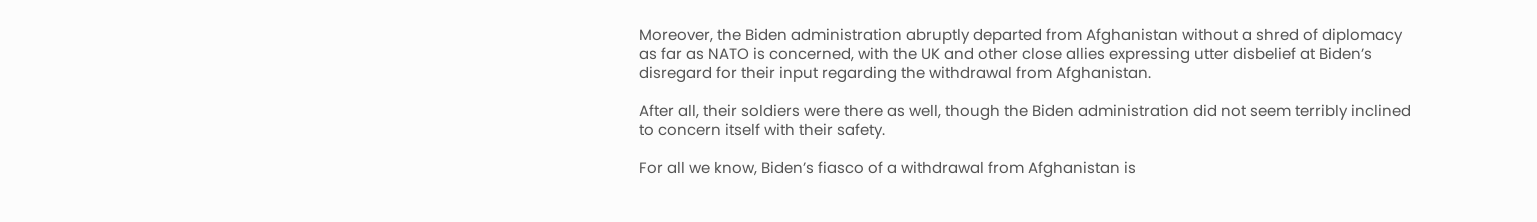Moreover, the Biden administration abruptly departed from Afghanistan without a shred of diplomacy as far as NATO is concerned, with the UK and other close allies expressing utter disbelief at Biden’s disregard for their input regarding the withdrawal from Afghanistan.

After all, their soldiers were there as well, though the Biden administration did not seem terribly inclined to concern itself with their safety.

For all we know, Biden’s fiasco of a withdrawal from Afghanistan is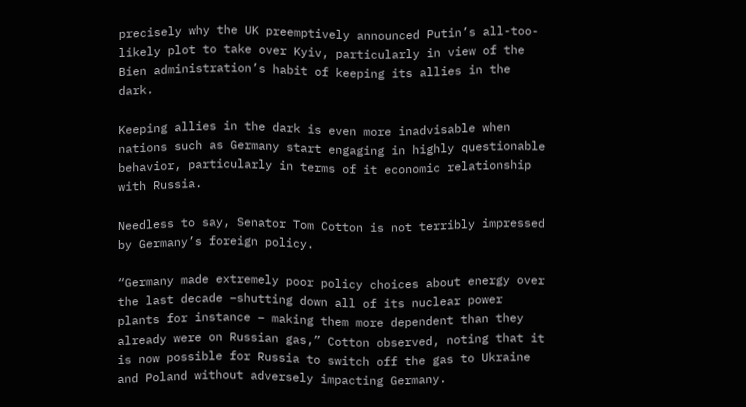precisely why the UK preemptively announced Putin’s all-too-likely plot to take over Kyiv, particularly in view of the Bien administration’s habit of keeping its allies in the dark.

Keeping allies in the dark is even more inadvisable when nations such as Germany start engaging in highly questionable behavior, particularly in terms of it economic relationship with Russia.

Needless to say, Senator Tom Cotton is not terribly impressed by Germany’s foreign policy.

“Germany made extremely poor policy choices about energy over the last decade –shutting down all of its nuclear power plants for instance – making them more dependent than they already were on Russian gas,” Cotton observed, noting that it is now possible for Russia to switch off the gas to Ukraine and Poland without adversely impacting Germany.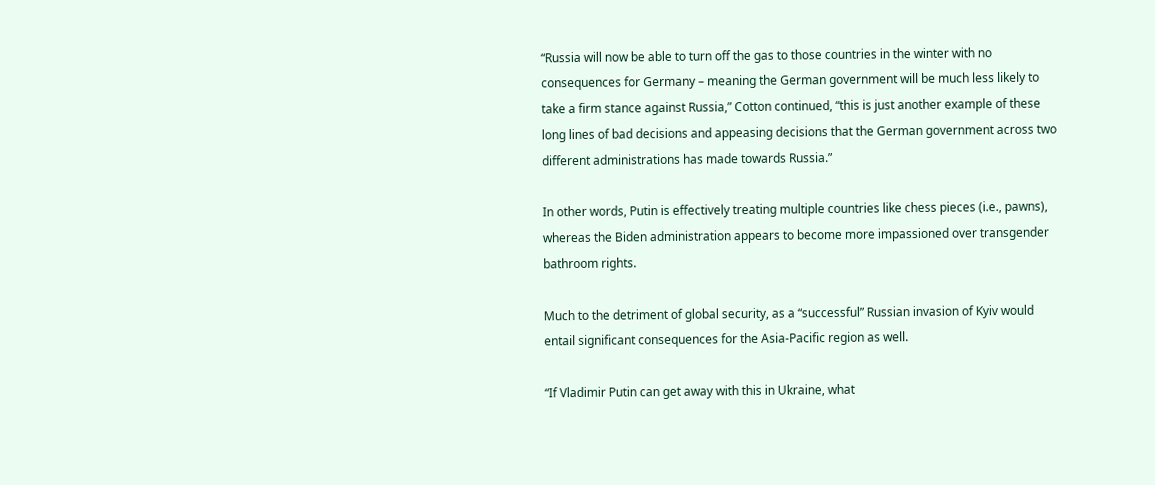“Russia will now be able to turn off the gas to those countries in the winter with no consequences for Germany – meaning the German government will be much less likely to take a firm stance against Russia,” Cotton continued, “this is just another example of these long lines of bad decisions and appeasing decisions that the German government across two different administrations has made towards Russia.”

In other words, Putin is effectively treating multiple countries like chess pieces (i.e., pawns), whereas the Biden administration appears to become more impassioned over transgender bathroom rights.

Much to the detriment of global security, as a “successful” Russian invasion of Kyiv would entail significant consequences for the Asia-Pacific region as well.

“If Vladimir Putin can get away with this in Ukraine, what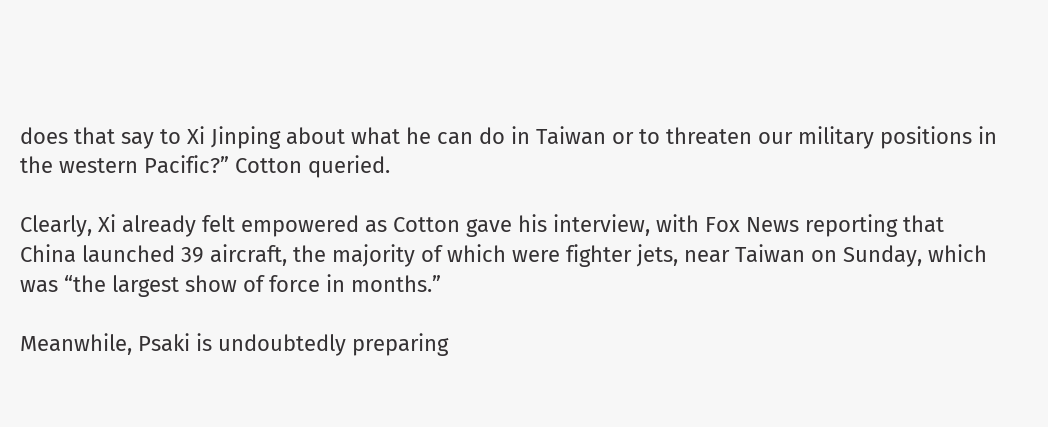does that say to Xi Jinping about what he can do in Taiwan or to threaten our military positions in the western Pacific?” Cotton queried.

Clearly, Xi already felt empowered as Cotton gave his interview, with Fox News reporting that China launched 39 aircraft, the majority of which were fighter jets, near Taiwan on Sunday, which was “the largest show of force in months.”

Meanwhile, Psaki is undoubtedly preparing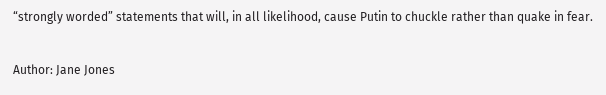“strongly worded” statements that will, in all likelihood, cause Putin to chuckle rather than quake in fear.

Author: Jane Jones